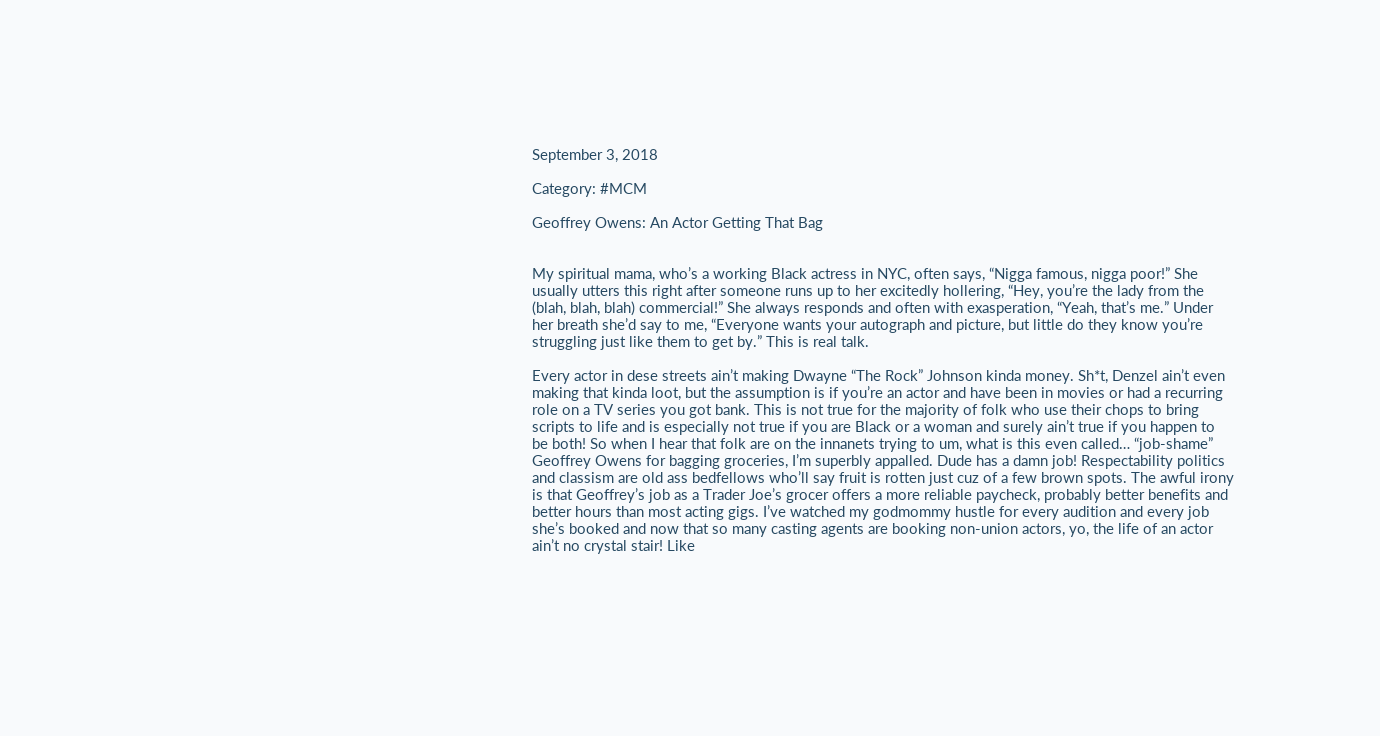September 3, 2018

Category: #MCM

Geoffrey Owens: An Actor Getting That Bag


My spiritual mama, who’s a working Black actress in NYC, often says, “Nigga famous, nigga poor!” She usually utters this right after someone runs up to her excitedly hollering, “Hey, you’re the lady from the (blah, blah, blah) commercial!” She always responds and often with exasperation, “Yeah, that’s me.” Under her breath she’d say to me, “Everyone wants your autograph and picture, but little do they know you’re struggling just like them to get by.” This is real talk.

Every actor in dese streets ain’t making Dwayne “The Rock” Johnson kinda money. Sh*t, Denzel ain’t even making that kinda loot, but the assumption is if you’re an actor and have been in movies or had a recurring role on a TV series you got bank. This is not true for the majority of folk who use their chops to bring scripts to life and is especially not true if you are Black or a woman and surely ain’t true if you happen to be both! So when I hear that folk are on the innanets trying to um, what is this even called… “job-shame” Geoffrey Owens for bagging groceries, I’m superbly appalled. Dude has a damn job! Respectability politics and classism are old ass bedfellows who’ll say fruit is rotten just cuz of a few brown spots. The awful irony is that Geoffrey’s job as a Trader Joe’s grocer offers a more reliable paycheck, probably better benefits and better hours than most acting gigs. I’ve watched my godmommy hustle for every audition and every job she’s booked and now that so many casting agents are booking non-union actors, yo, the life of an actor ain’t no crystal stair! Like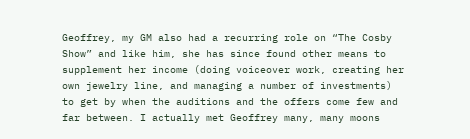Geoffrey, my GM also had a recurring role on “The Cosby Show” and like him, she has since found other means to supplement her income (doing voiceover work, creating her own jewelry line, and managing a number of investments) to get by when the auditions and the offers come few and far between. I actually met Geoffrey many, many moons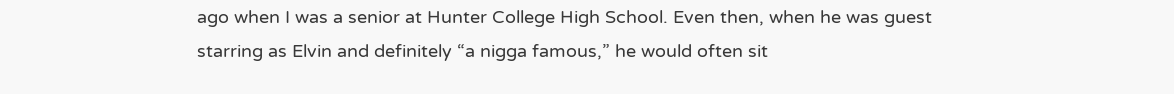ago when I was a senior at Hunter College High School. Even then, when he was guest starring as Elvin and definitely “a nigga famous,” he would often sit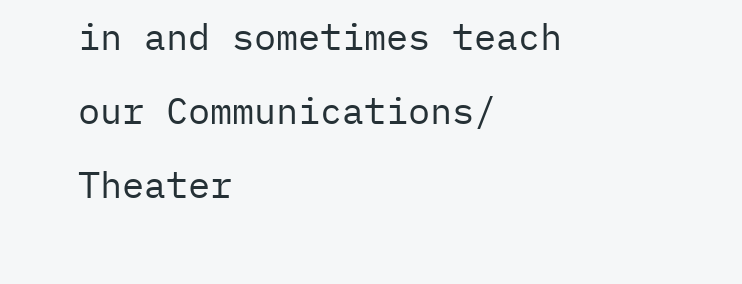in and sometimes teach our Communications/ Theater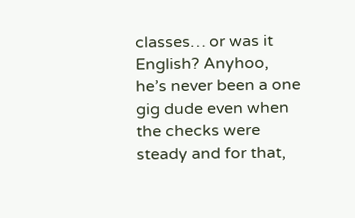classes… or was it English? Anyhoo, he’s never been a one gig dude even when the checks were steady and for that,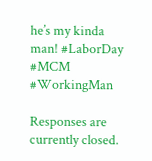he’s my kinda man! #LaborDay #MCM #WorkingMan

Responses are currently closed.